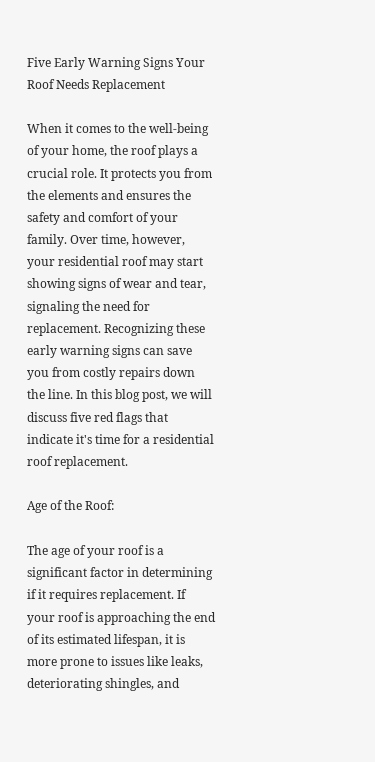Five Early Warning Signs Your Roof Needs Replacement

When it comes to the well-being of your home, the roof plays a crucial role. It protects you from the elements and ensures the safety and comfort of your family. Over time, however, your residential roof may start showing signs of wear and tear, signaling the need for replacement. Recognizing these early warning signs can save you from costly repairs down the line. In this blog post, we will discuss five red flags that indicate it's time for a residential roof replacement.

Age of the Roof:

The age of your roof is a significant factor in determining if it requires replacement. If your roof is approaching the end of its estimated lifespan, it is more prone to issues like leaks, deteriorating shingles, and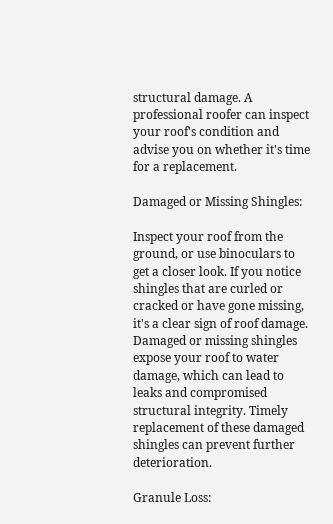structural damage. A professional roofer can inspect your roof's condition and advise you on whether it's time for a replacement.

Damaged or Missing Shingles:

Inspect your roof from the ground, or use binoculars to get a closer look. If you notice shingles that are curled or cracked or have gone missing, it's a clear sign of roof damage. Damaged or missing shingles expose your roof to water damage, which can lead to leaks and compromised structural integrity. Timely replacement of these damaged shingles can prevent further deterioration.

Granule Loss: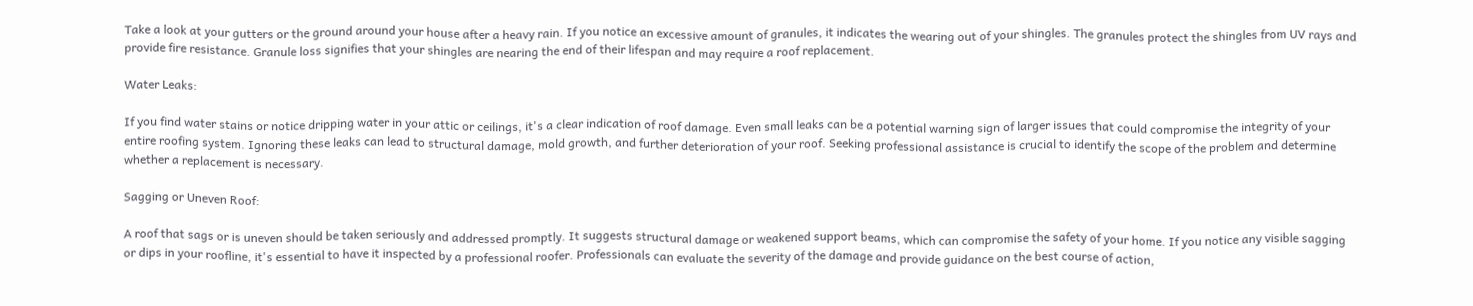Take a look at your gutters or the ground around your house after a heavy rain. If you notice an excessive amount of granules, it indicates the wearing out of your shingles. The granules protect the shingles from UV rays and provide fire resistance. Granule loss signifies that your shingles are nearing the end of their lifespan and may require a roof replacement.

Water Leaks:

If you find water stains or notice dripping water in your attic or ceilings, it's a clear indication of roof damage. Even small leaks can be a potential warning sign of larger issues that could compromise the integrity of your entire roofing system. Ignoring these leaks can lead to structural damage, mold growth, and further deterioration of your roof. Seeking professional assistance is crucial to identify the scope of the problem and determine whether a replacement is necessary.

Sagging or Uneven Roof:

A roof that sags or is uneven should be taken seriously and addressed promptly. It suggests structural damage or weakened support beams, which can compromise the safety of your home. If you notice any visible sagging or dips in your roofline, it's essential to have it inspected by a professional roofer. Professionals can evaluate the severity of the damage and provide guidance on the best course of action,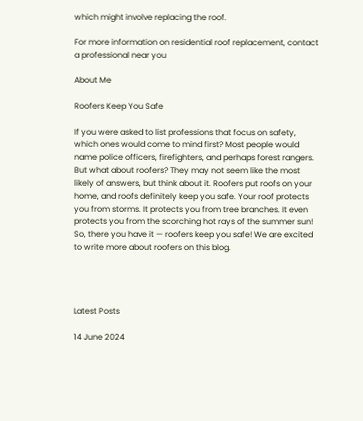which might involve replacing the roof.

For more information on residential roof replacement, contact a professional near you

About Me

Roofers Keep You Safe

If you were asked to list professions that focus on safety, which ones would come to mind first? Most people would name police officers, firefighters, and perhaps forest rangers. But what about roofers? They may not seem like the most likely of answers, but think about it. Roofers put roofs on your home, and roofs definitely keep you safe. Your roof protects you from storms. It protects you from tree branches. It even protects you from the scorching hot rays of the summer sun! So, there you have it — roofers keep you safe! We are excited to write more about roofers on this blog.




Latest Posts

14 June 2024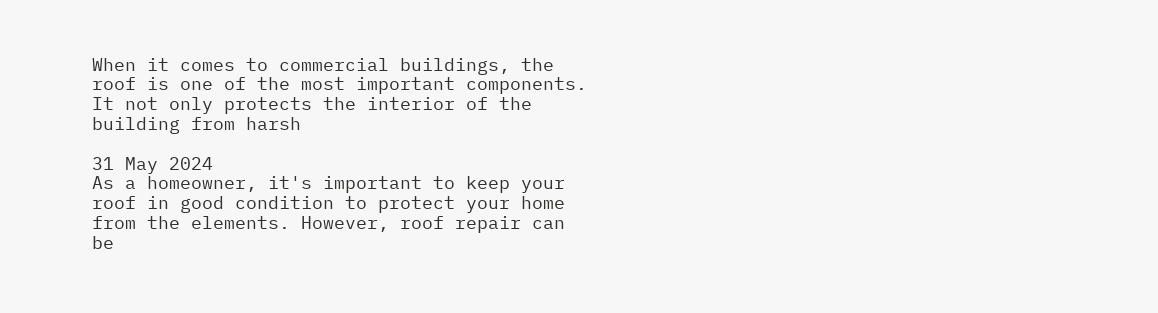When it comes to commercial buildings, the roof is one of the most important components. It not only protects the interior of the building from harsh

31 May 2024
As a homeowner, it's important to keep your roof in good condition to protect your home from the elements. However, roof repair can be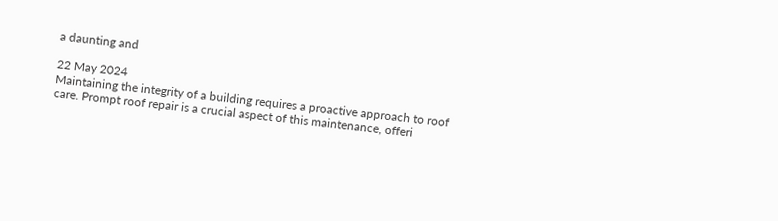a daunting and

22 May 2024
Maintaining the integrity of a building requires a proactive approach to roof care. Prompt roof repair is a crucial aspect of this maintenance, offeri